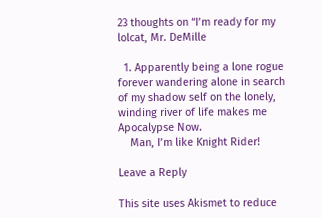23 thoughts on “I’m ready for my lolcat, Mr. DeMille

  1. Apparently being a lone rogue forever wandering alone in search of my shadow self on the lonely, winding river of life makes me Apocalypse Now.
    Man, I’m like Knight Rider!

Leave a Reply

This site uses Akismet to reduce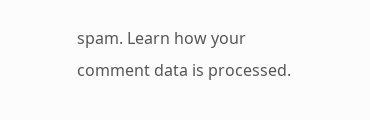spam. Learn how your comment data is processed.